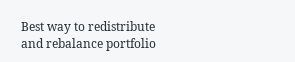Best way to redistribute and rebalance portfolio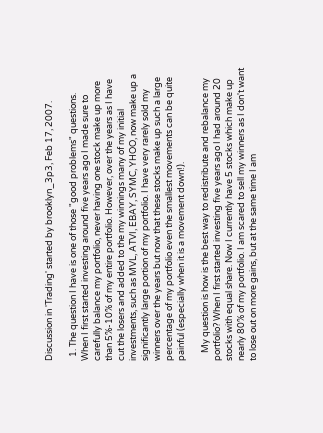Discussion in 'Trading' started by brooklyn_3p3, Feb 17, 2007.

  1. The question I have is one of those "good problems" questions. When I first started investing around five years ago I made sure to carefully balance my portfolio, never having one stock make up more than 5%-10% of my entire portfolio. However, over the years as I have cut the losers and added to the my winnings many of my initial investments, such as MVL, ATVI, EBAY, SYMC, YHOO, now make up a significantly large portion of my portfolio. I have very rarely sold my winners over the years but now that these stocks make up such a large percentage of my portfolio even the smallest movements can be quite painful (especially when it is a movement down!).

    My question is how is the best way to redistribute and rebalance my portfolio? When I first started investing five years ago I had around 20 stocks with equal share. Now I currently have 5 stocks which make up nearly 80% of my portfolio. I am scared to sell my winners as I don't want to lose out on more gains, but at the same time I am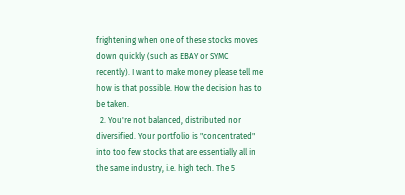frightening when one of these stocks moves down quickly (such as EBAY or SYMC recently). I want to make money please tell me how is that possible. How the decision has to be taken.
  2. You're not balanced, distributed nor diversified. Your portfolio is "concentrated" into too few stocks that are essentially all in the same industry, i.e. high tech. The 5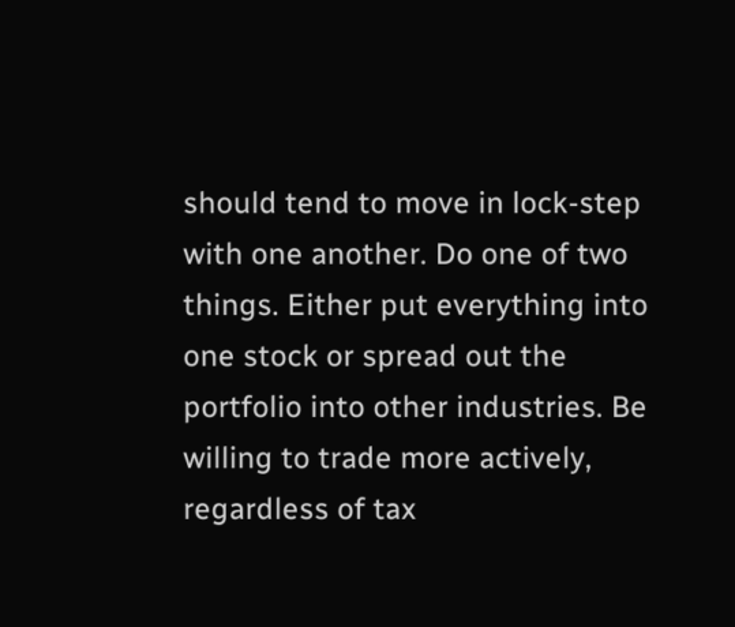should tend to move in lock-step with one another. Do one of two things. Either put everything into one stock or spread out the portfolio into other industries. Be willing to trade more actively, regardless of tax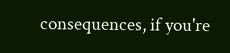consequences, if you're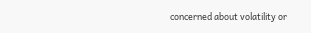concerned about volatility or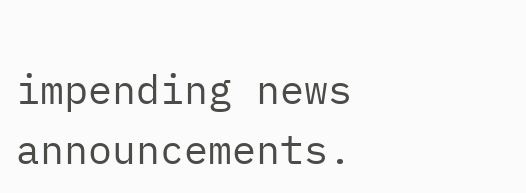impending news announcements.